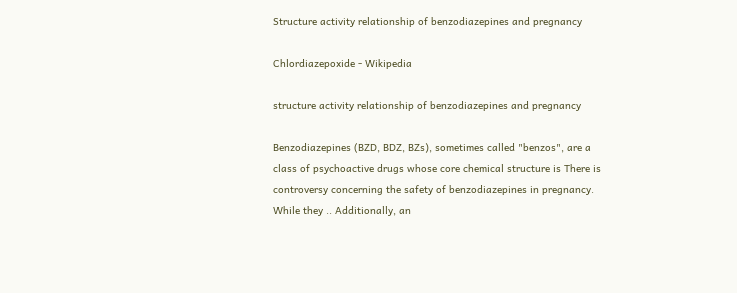Structure activity relationship of benzodiazepines and pregnancy

Chlordiazepoxide - Wikipedia

structure activity relationship of benzodiazepines and pregnancy

Benzodiazepines (BZD, BDZ, BZs), sometimes called "benzos", are a class of psychoactive drugs whose core chemical structure is There is controversy concerning the safety of benzodiazepines in pregnancy. While they .. Additionally, an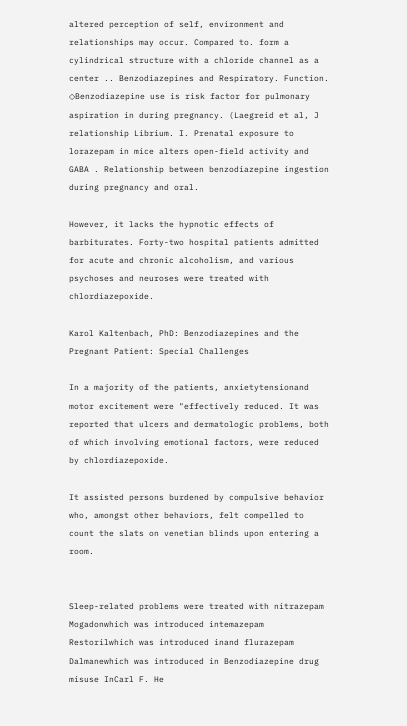altered perception of self, environment and relationships may occur. Compared to. form a cylindrical structure with a chloride channel as a center .. Benzodiazepines and Respiratory. Function. ◇Benzodiazepine use is risk factor for pulmonary aspiration in during pregnancy. (Laegreid et al, J relationship Librium. I. Prenatal exposure to lorazepam in mice alters open-field activity and GABA . Relationship between benzodiazepine ingestion during pregnancy and oral.

However, it lacks the hypnotic effects of barbiturates. Forty-two hospital patients admitted for acute and chronic alcoholism, and various psychoses and neuroses were treated with chlordiazepoxide.

Karol Kaltenbach, PhD: Benzodiazepines and the Pregnant Patient: Special Challenges

In a majority of the patients, anxietytensionand motor excitement were "effectively reduced. It was reported that ulcers and dermatologic problems, both of which involving emotional factors, were reduced by chlordiazepoxide.

It assisted persons burdened by compulsive behavior who, amongst other behaviors, felt compelled to count the slats on venetian blinds upon entering a room.


Sleep-related problems were treated with nitrazepam Mogadonwhich was introduced intemazepam Restorilwhich was introduced inand flurazepam Dalmanewhich was introduced in Benzodiazepine drug misuse InCarl F. He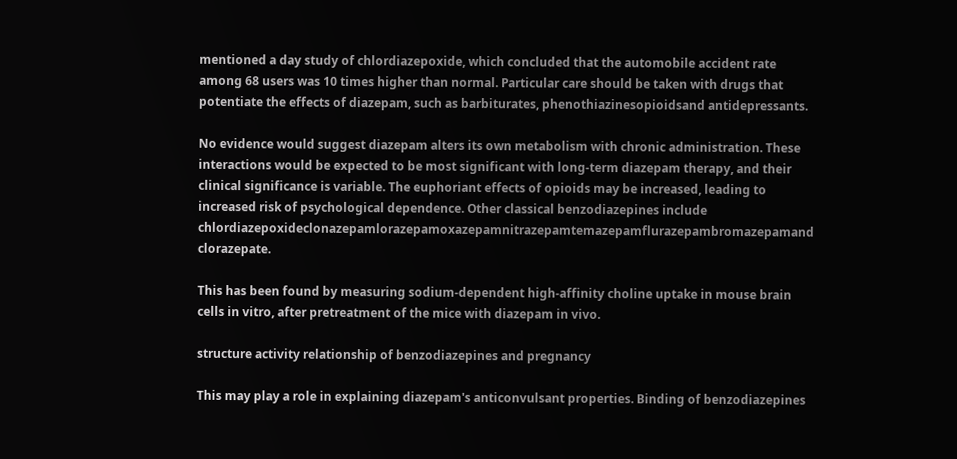mentioned a day study of chlordiazepoxide, which concluded that the automobile accident rate among 68 users was 10 times higher than normal. Particular care should be taken with drugs that potentiate the effects of diazepam, such as barbiturates, phenothiazinesopioidsand antidepressants.

No evidence would suggest diazepam alters its own metabolism with chronic administration. These interactions would be expected to be most significant with long-term diazepam therapy, and their clinical significance is variable. The euphoriant effects of opioids may be increased, leading to increased risk of psychological dependence. Other classical benzodiazepines include chlordiazepoxideclonazepamlorazepamoxazepamnitrazepamtemazepamflurazepambromazepamand clorazepate.

This has been found by measuring sodium-dependent high-affinity choline uptake in mouse brain cells in vitro, after pretreatment of the mice with diazepam in vivo.

structure activity relationship of benzodiazepines and pregnancy

This may play a role in explaining diazepam's anticonvulsant properties. Binding of benzodiazepines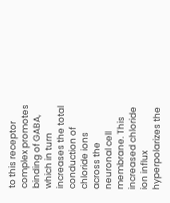to this receptor complex promotes binding of GABA, which in turn increases the total conduction of chloride ions across the neuronal cell membrane. This increased chloride ion influx hyperpolarizes the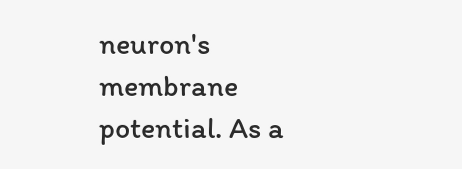neuron's membrane potential. As a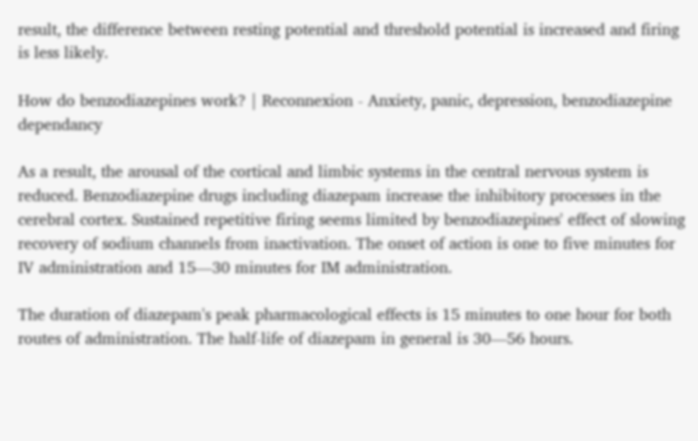result, the difference between resting potential and threshold potential is increased and firing is less likely.

How do benzodiazepines work? | Reconnexion - Anxiety, panic, depression, benzodiazepine dependancy

As a result, the arousal of the cortical and limbic systems in the central nervous system is reduced. Benzodiazepine drugs including diazepam increase the inhibitory processes in the cerebral cortex. Sustained repetitive firing seems limited by benzodiazepines' effect of slowing recovery of sodium channels from inactivation. The onset of action is one to five minutes for IV administration and 15—30 minutes for IM administration.

The duration of diazepam's peak pharmacological effects is 15 minutes to one hour for both routes of administration. The half-life of diazepam in general is 30—56 hours.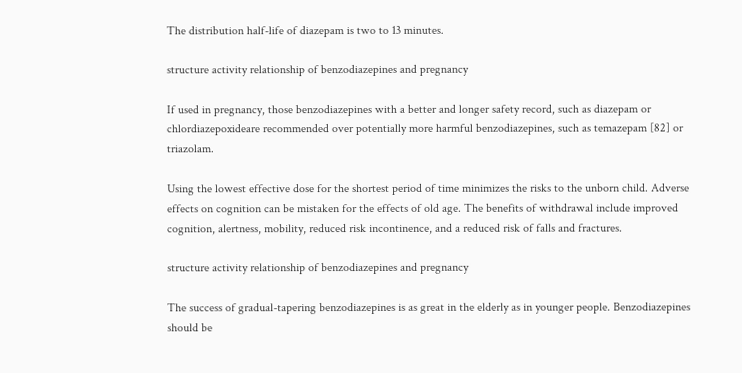The distribution half-life of diazepam is two to 13 minutes.

structure activity relationship of benzodiazepines and pregnancy

If used in pregnancy, those benzodiazepines with a better and longer safety record, such as diazepam or chlordiazepoxideare recommended over potentially more harmful benzodiazepines, such as temazepam [82] or triazolam.

Using the lowest effective dose for the shortest period of time minimizes the risks to the unborn child. Adverse effects on cognition can be mistaken for the effects of old age. The benefits of withdrawal include improved cognition, alertness, mobility, reduced risk incontinence, and a reduced risk of falls and fractures.

structure activity relationship of benzodiazepines and pregnancy

The success of gradual-tapering benzodiazepines is as great in the elderly as in younger people. Benzodiazepines should be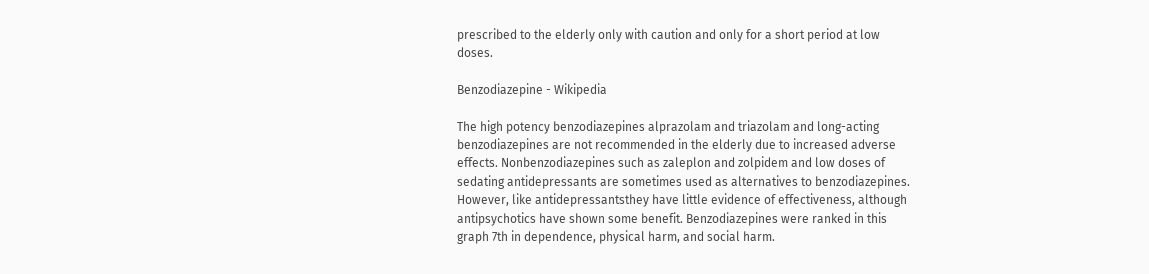prescribed to the elderly only with caution and only for a short period at low doses.

Benzodiazepine - Wikipedia

The high potency benzodiazepines alprazolam and triazolam and long-acting benzodiazepines are not recommended in the elderly due to increased adverse effects. Nonbenzodiazepines such as zaleplon and zolpidem and low doses of sedating antidepressants are sometimes used as alternatives to benzodiazepines. However, like antidepressantsthey have little evidence of effectiveness, although antipsychotics have shown some benefit. Benzodiazepines were ranked in this graph 7th in dependence, physical harm, and social harm.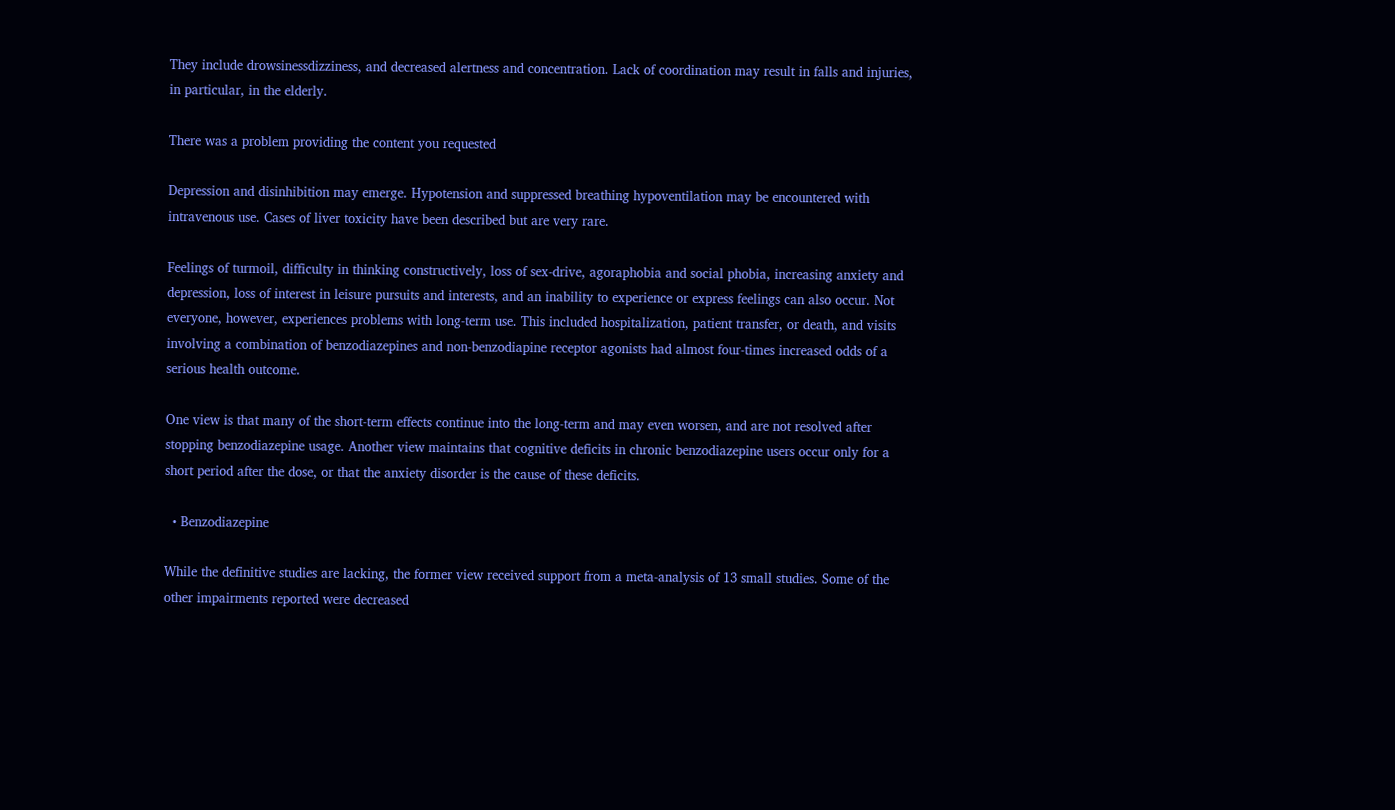They include drowsinessdizziness, and decreased alertness and concentration. Lack of coordination may result in falls and injuries, in particular, in the elderly.

There was a problem providing the content you requested

Depression and disinhibition may emerge. Hypotension and suppressed breathing hypoventilation may be encountered with intravenous use. Cases of liver toxicity have been described but are very rare.

Feelings of turmoil, difficulty in thinking constructively, loss of sex-drive, agoraphobia and social phobia, increasing anxiety and depression, loss of interest in leisure pursuits and interests, and an inability to experience or express feelings can also occur. Not everyone, however, experiences problems with long-term use. This included hospitalization, patient transfer, or death, and visits involving a combination of benzodiazepines and non-benzodiapine receptor agonists had almost four-times increased odds of a serious health outcome.

One view is that many of the short-term effects continue into the long-term and may even worsen, and are not resolved after stopping benzodiazepine usage. Another view maintains that cognitive deficits in chronic benzodiazepine users occur only for a short period after the dose, or that the anxiety disorder is the cause of these deficits.

  • Benzodiazepine

While the definitive studies are lacking, the former view received support from a meta-analysis of 13 small studies. Some of the other impairments reported were decreased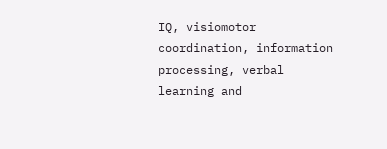IQ, visiomotor coordination, information processing, verbal learning and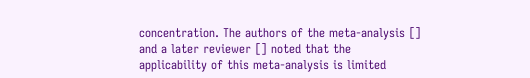concentration. The authors of the meta-analysis [] and a later reviewer [] noted that the applicability of this meta-analysis is limited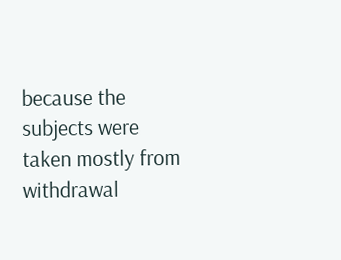because the subjects were taken mostly from withdrawal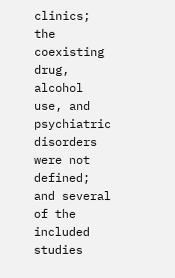clinics; the coexisting drug, alcohol use, and psychiatric disorders were not defined; and several of the included studies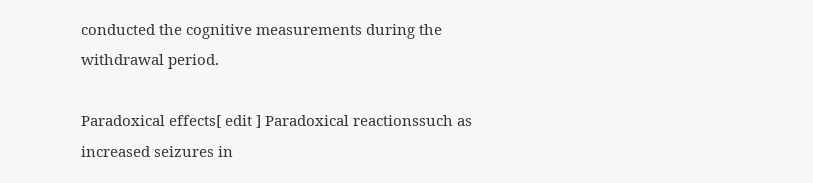conducted the cognitive measurements during the withdrawal period.

Paradoxical effects[ edit ] Paradoxical reactionssuch as increased seizures in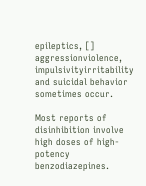epileptics, [] aggressionviolence, impulsivityirritability and suicidal behavior sometimes occur.

Most reports of disinhibition involve high doses of high-potency benzodiazepines.